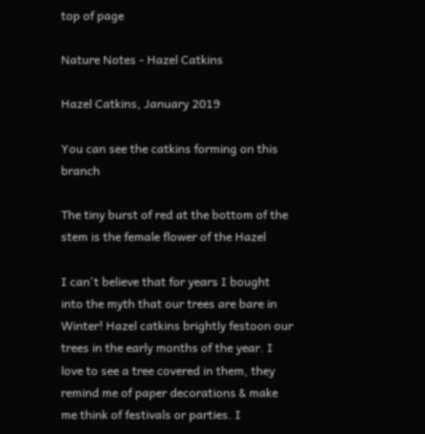top of page

Nature Notes - Hazel Catkins

Hazel Catkins, January 2019

You can see the catkins forming on this branch

The tiny burst of red at the bottom of the stem is the female flower of the Hazel

I can't believe that for years I bought into the myth that our trees are bare in Winter! Hazel catkins brightly festoon our trees in the early months of the year. I love to see a tree covered in them, they remind me of paper decorations & make me think of festivals or parties. I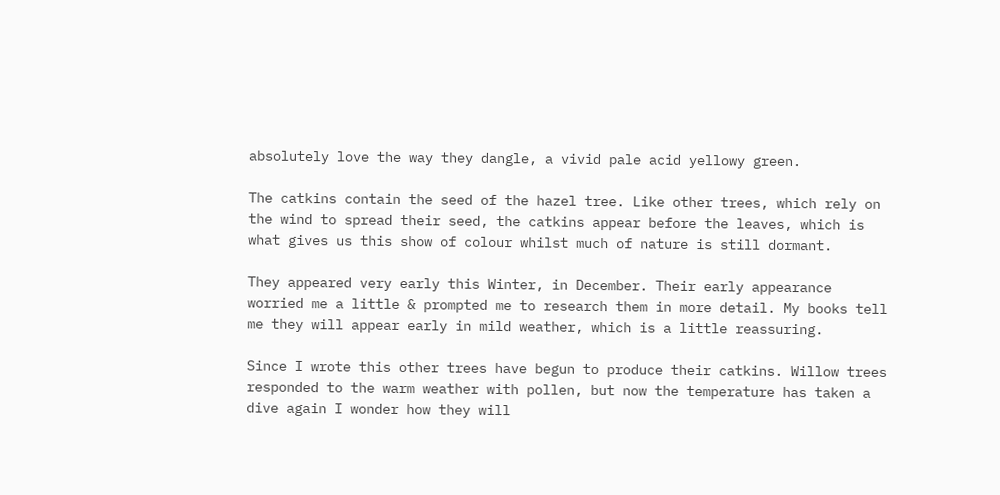absolutely love the way they dangle, a vivid pale acid yellowy green.

The catkins contain the seed of the hazel tree. Like other trees, which rely on the wind to spread their seed, the catkins appear before the leaves, which is what gives us this show of colour whilst much of nature is still dormant.

They appeared very early this Winter, in December. Their early appearance worried me a little & prompted me to research them in more detail. My books tell me they will appear early in mild weather, which is a little reassuring.

Since I wrote this other trees have begun to produce their catkins. Willow trees responded to the warm weather with pollen, but now the temperature has taken a dive again I wonder how they will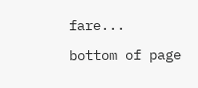fare...

bottom of page